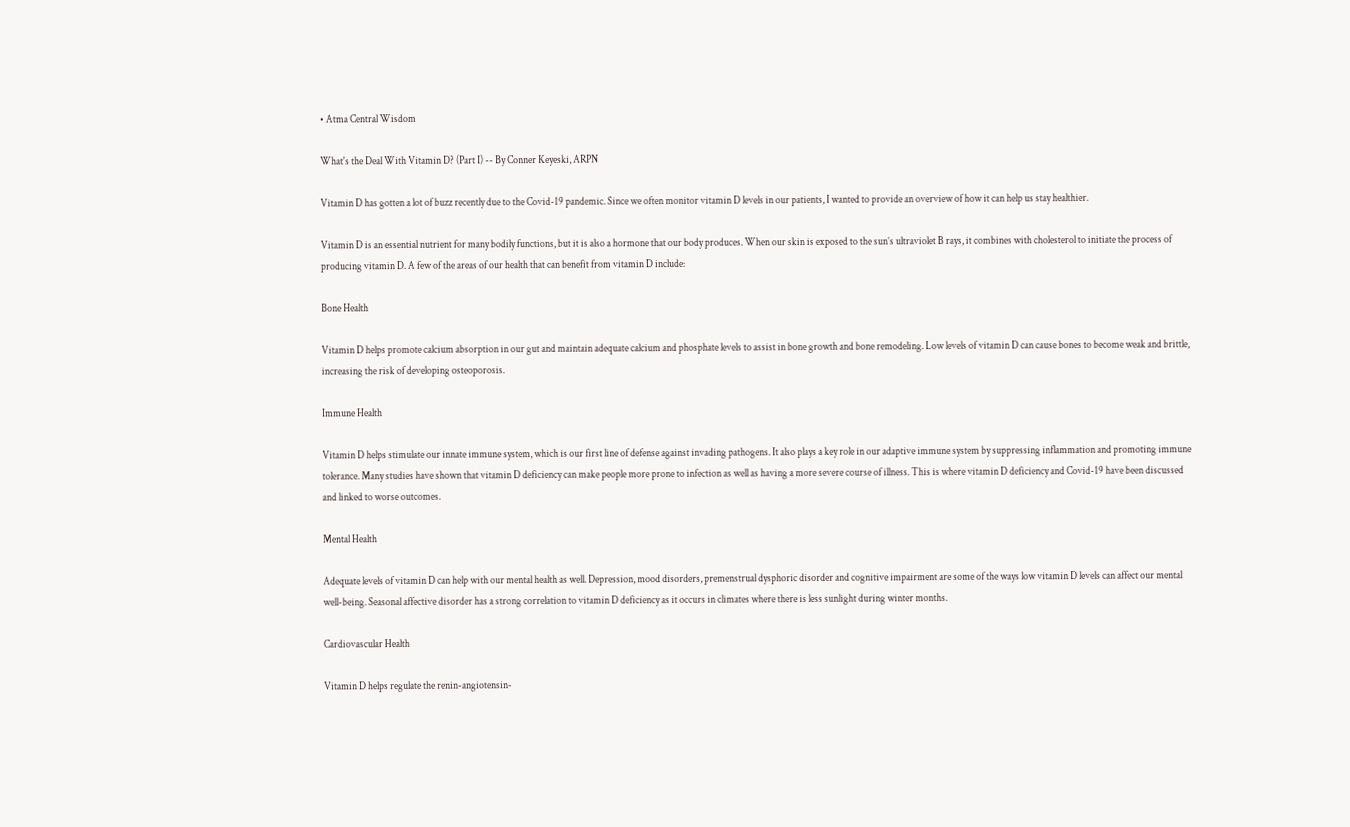• Atma Central Wisdom

What's the Deal With Vitamin D? (Part I) -- By Conner Keyeski, ARPN

Vitamin D has gotten a lot of buzz recently due to the Covid-19 pandemic. Since we often monitor vitamin D levels in our patients, I wanted to provide an overview of how it can help us stay healthier.

Vitamin D is an essential nutrient for many bodily functions, but it is also a hormone that our body produces. When our skin is exposed to the sun’s ultraviolet B rays, it combines with cholesterol to initiate the process of producing vitamin D. A few of the areas of our health that can benefit from vitamin D include:

Bone Health

Vitamin D helps promote calcium absorption in our gut and maintain adequate calcium and phosphate levels to assist in bone growth and bone remodeling. Low levels of vitamin D can cause bones to become weak and brittle, increasing the risk of developing osteoporosis.

Immune Health

Vitamin D helps stimulate our innate immune system, which is our first line of defense against invading pathogens. It also plays a key role in our adaptive immune system by suppressing inflammation and promoting immune tolerance. Many studies have shown that vitamin D deficiency can make people more prone to infection as well as having a more severe course of illness. This is where vitamin D deficiency and Covid-19 have been discussed and linked to worse outcomes.

Mental Health

Adequate levels of vitamin D can help with our mental health as well. Depression, mood disorders, premenstrual dysphoric disorder and cognitive impairment are some of the ways low vitamin D levels can affect our mental well-being. Seasonal affective disorder has a strong correlation to vitamin D deficiency as it occurs in climates where there is less sunlight during winter months.

Cardiovascular Health

Vitamin D helps regulate the renin-angiotensin-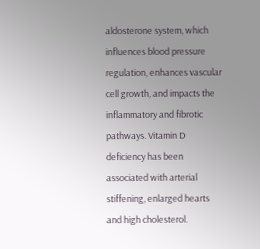aldosterone system, which influences blood pressure regulation, enhances vascular cell growth, and impacts the inflammatory and fibrotic pathways. Vitamin D deficiency has been associated with arterial stiffening, enlarged hearts and high cholesterol.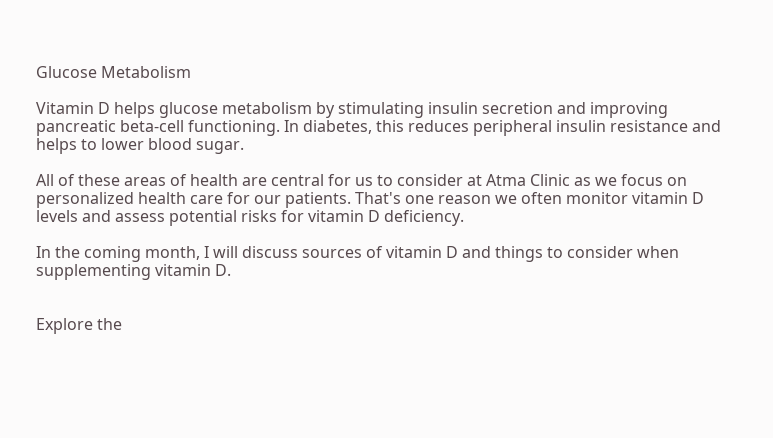Glucose Metabolism

Vitamin D helps glucose metabolism by stimulating insulin secretion and improving pancreatic beta-cell functioning. In diabetes, this reduces peripheral insulin resistance and helps to lower blood sugar.

All of these areas of health are central for us to consider at Atma Clinic as we focus on personalized health care for our patients. That's one reason we often monitor vitamin D levels and assess potential risks for vitamin D deficiency.

In the coming month, I will discuss sources of vitamin D and things to consider when supplementing vitamin D.


Explore the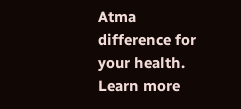Atma difference for your health. Learn more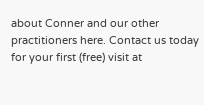about Conner and our other practitioners here. Contact us today for your first (free) visit at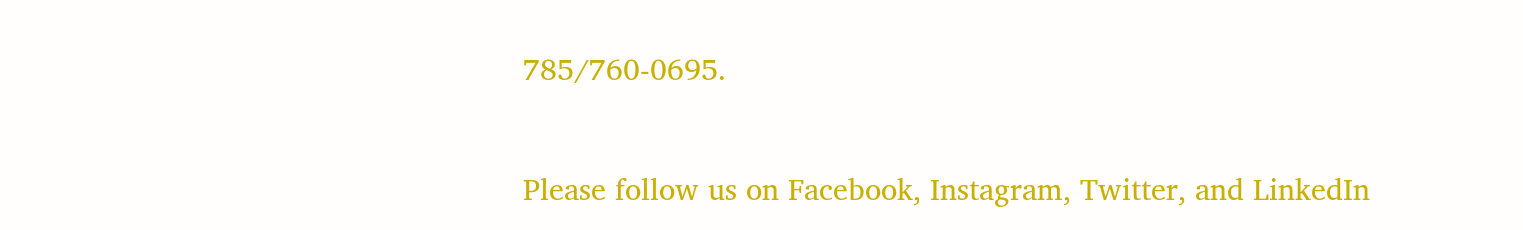785/760-0695.

Please follow us on Facebook, Instagram, Twitter, and LinkedIn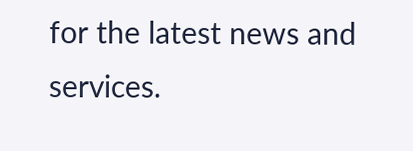for the latest news and services.